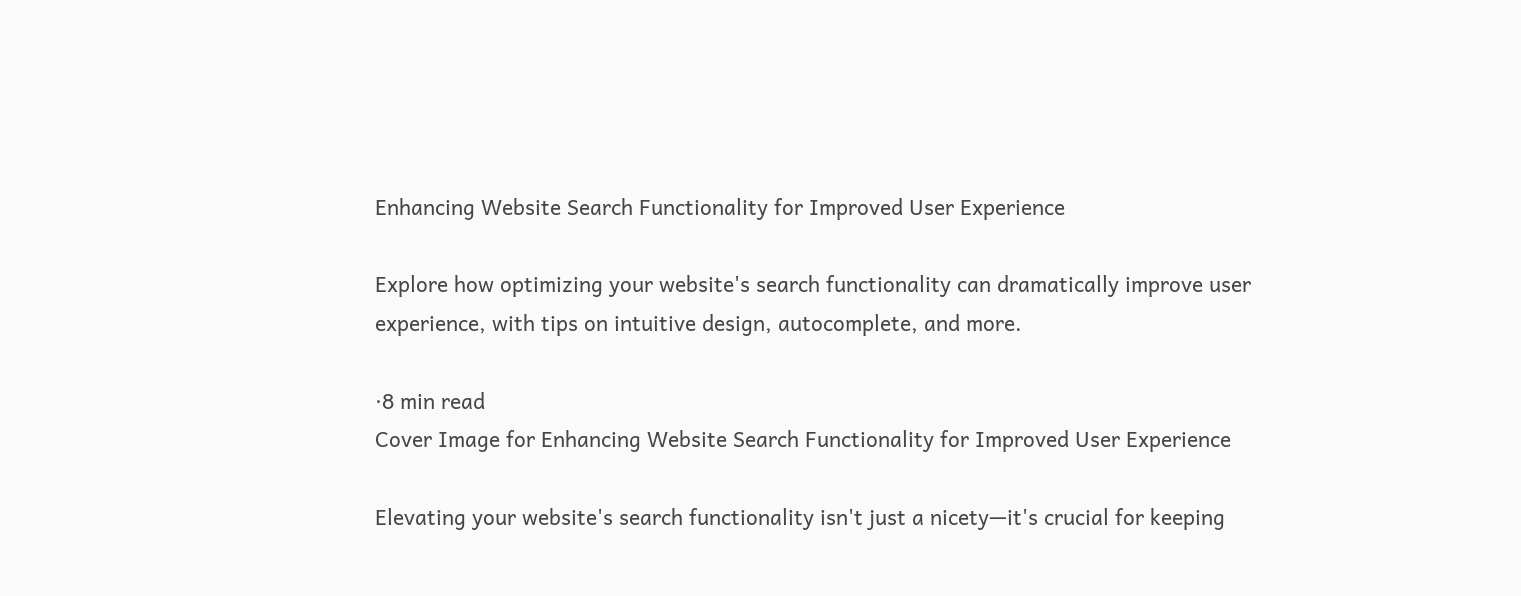Enhancing Website Search Functionality for Improved User Experience

Explore how optimizing your website's search functionality can dramatically improve user experience, with tips on intuitive design, autocomplete, and more.

·8 min read
Cover Image for Enhancing Website Search Functionality for Improved User Experience

Elevating your website's search functionality isn't just a nicety—it's crucial for keeping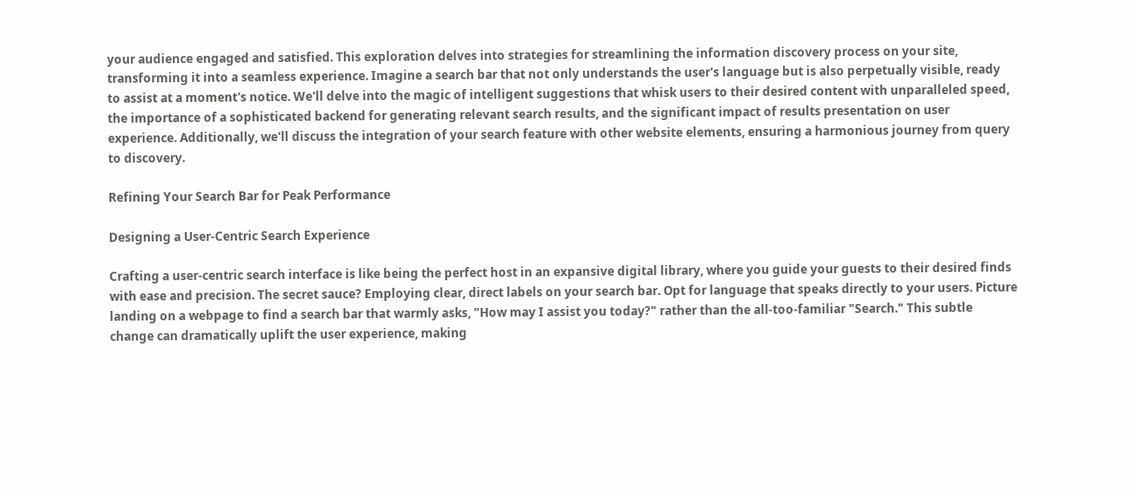your audience engaged and satisfied. This exploration delves into strategies for streamlining the information discovery process on your site, transforming it into a seamless experience. Imagine a search bar that not only understands the user's language but is also perpetually visible, ready to assist at a moment's notice. We'll delve into the magic of intelligent suggestions that whisk users to their desired content with unparalleled speed, the importance of a sophisticated backend for generating relevant search results, and the significant impact of results presentation on user experience. Additionally, we'll discuss the integration of your search feature with other website elements, ensuring a harmonious journey from query to discovery.

Refining Your Search Bar for Peak Performance

Designing a User-Centric Search Experience

Crafting a user-centric search interface is like being the perfect host in an expansive digital library, where you guide your guests to their desired finds with ease and precision. The secret sauce? Employing clear, direct labels on your search bar. Opt for language that speaks directly to your users. Picture landing on a webpage to find a search bar that warmly asks, "How may I assist you today?" rather than the all-too-familiar "Search." This subtle change can dramatically uplift the user experience, making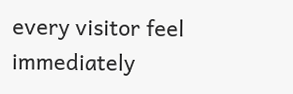every visitor feel immediately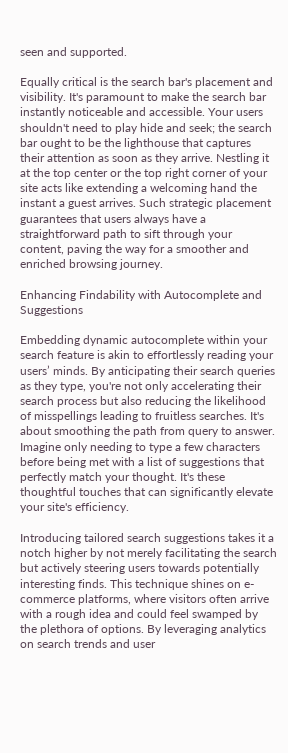seen and supported.

Equally critical is the search bar's placement and visibility. It's paramount to make the search bar instantly noticeable and accessible. Your users shouldn't need to play hide and seek; the search bar ought to be the lighthouse that captures their attention as soon as they arrive. Nestling it at the top center or the top right corner of your site acts like extending a welcoming hand the instant a guest arrives. Such strategic placement guarantees that users always have a straightforward path to sift through your content, paving the way for a smoother and enriched browsing journey.

Enhancing Findability with Autocomplete and Suggestions

Embedding dynamic autocomplete within your search feature is akin to effortlessly reading your users’ minds. By anticipating their search queries as they type, you're not only accelerating their search process but also reducing the likelihood of misspellings leading to fruitless searches. It's about smoothing the path from query to answer. Imagine only needing to type a few characters before being met with a list of suggestions that perfectly match your thought. It's these thoughtful touches that can significantly elevate your site's efficiency.

Introducing tailored search suggestions takes it a notch higher by not merely facilitating the search but actively steering users towards potentially interesting finds. This technique shines on e-commerce platforms, where visitors often arrive with a rough idea and could feel swamped by the plethora of options. By leveraging analytics on search trends and user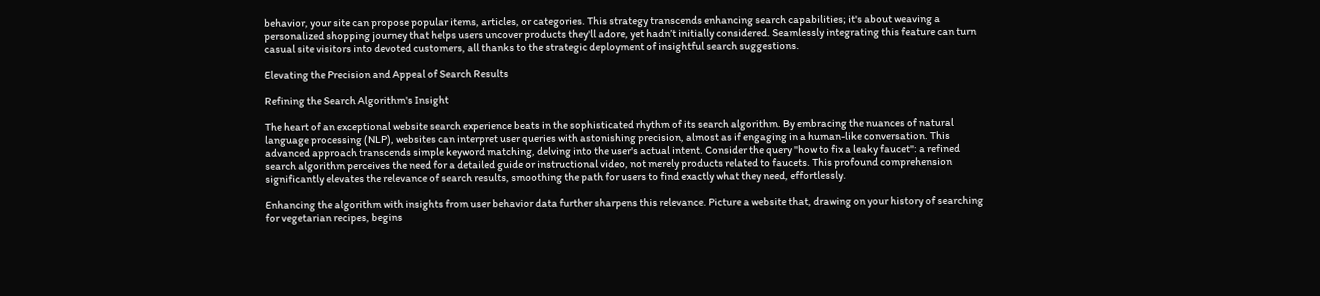behavior, your site can propose popular items, articles, or categories. This strategy transcends enhancing search capabilities; it's about weaving a personalized shopping journey that helps users uncover products they'll adore, yet hadn’t initially considered. Seamlessly integrating this feature can turn casual site visitors into devoted customers, all thanks to the strategic deployment of insightful search suggestions.

Elevating the Precision and Appeal of Search Results

Refining the Search Algorithm's Insight

The heart of an exceptional website search experience beats in the sophisticated rhythm of its search algorithm. By embracing the nuances of natural language processing (NLP), websites can interpret user queries with astonishing precision, almost as if engaging in a human-like conversation. This advanced approach transcends simple keyword matching, delving into the user's actual intent. Consider the query "how to fix a leaky faucet": a refined search algorithm perceives the need for a detailed guide or instructional video, not merely products related to faucets. This profound comprehension significantly elevates the relevance of search results, smoothing the path for users to find exactly what they need, effortlessly.

Enhancing the algorithm with insights from user behavior data further sharpens this relevance. Picture a website that, drawing on your history of searching for vegetarian recipes, begins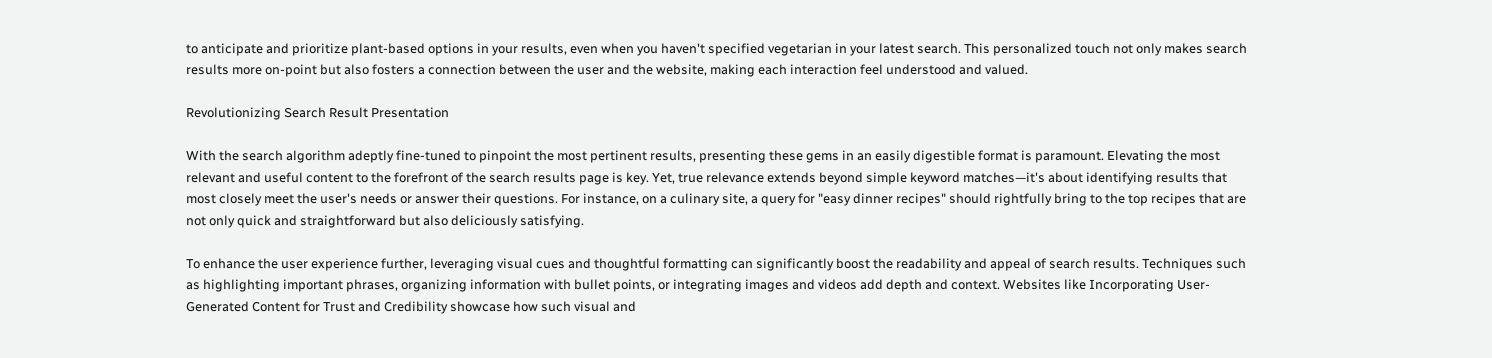to anticipate and prioritize plant-based options in your results, even when you haven't specified vegetarian in your latest search. This personalized touch not only makes search results more on-point but also fosters a connection between the user and the website, making each interaction feel understood and valued.

Revolutionizing Search Result Presentation

With the search algorithm adeptly fine-tuned to pinpoint the most pertinent results, presenting these gems in an easily digestible format is paramount. Elevating the most relevant and useful content to the forefront of the search results page is key. Yet, true relevance extends beyond simple keyword matches—it's about identifying results that most closely meet the user's needs or answer their questions. For instance, on a culinary site, a query for "easy dinner recipes" should rightfully bring to the top recipes that are not only quick and straightforward but also deliciously satisfying.

To enhance the user experience further, leveraging visual cues and thoughtful formatting can significantly boost the readability and appeal of search results. Techniques such as highlighting important phrases, organizing information with bullet points, or integrating images and videos add depth and context. Websites like Incorporating User-Generated Content for Trust and Credibility showcase how such visual and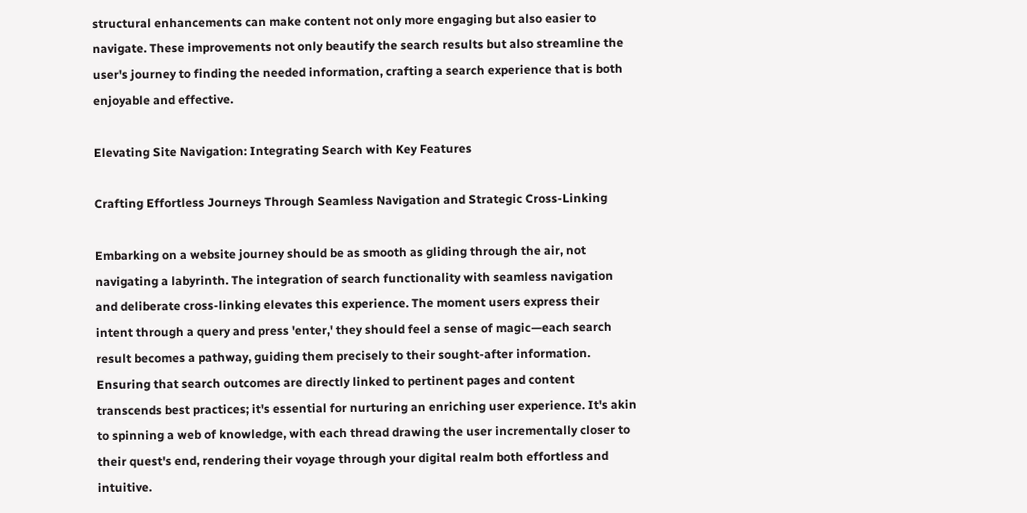structural enhancements can make content not only more engaging but also easier to navigate. These improvements not only beautify the search results but also streamline the user's journey to finding the needed information, crafting a search experience that is both enjoyable and effective.

Elevating Site Navigation: Integrating Search with Key Features

Crafting Effortless Journeys Through Seamless Navigation and Strategic Cross-Linking

Embarking on a website journey should be as smooth as gliding through the air, not navigating a labyrinth. The integration of search functionality with seamless navigation and deliberate cross-linking elevates this experience. The moment users express their intent through a query and press 'enter,' they should feel a sense of magic—each search result becomes a pathway, guiding them precisely to their sought-after information. Ensuring that search outcomes are directly linked to pertinent pages and content transcends best practices; it's essential for nurturing an enriching user experience. It's akin to spinning a web of knowledge, with each thread drawing the user incrementally closer to their quest's end, rendering their voyage through your digital realm both effortless and intuitive.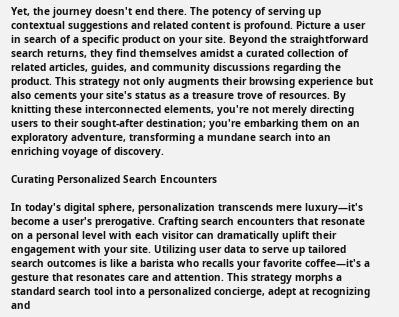Yet, the journey doesn't end there. The potency of serving up contextual suggestions and related content is profound. Picture a user in search of a specific product on your site. Beyond the straightforward search returns, they find themselves amidst a curated collection of related articles, guides, and community discussions regarding the product. This strategy not only augments their browsing experience but also cements your site's status as a treasure trove of resources. By knitting these interconnected elements, you're not merely directing users to their sought-after destination; you're embarking them on an exploratory adventure, transforming a mundane search into an enriching voyage of discovery.

Curating Personalized Search Encounters

In today's digital sphere, personalization transcends mere luxury—it's become a user's prerogative. Crafting search encounters that resonate on a personal level with each visitor can dramatically uplift their engagement with your site. Utilizing user data to serve up tailored search outcomes is like a barista who recalls your favorite coffee—it's a gesture that resonates care and attention. This strategy morphs a standard search tool into a personalized concierge, adept at recognizing and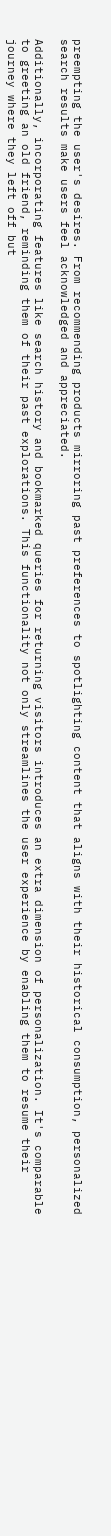preempting the user's desires. From recommending products mirroring past preferences to spotlighting content that aligns with their historical consumption, personalized search results make users feel acknowledged and appreciated.

Additionally, incorporating features like search history and bookmarked queries for returning visitors introduces an extra dimension of personalization. It's comparable to greeting an old friend, reminding them of their past explorations. This functionality not only streamlines the user experience by enabling them to resume their journey where they left off but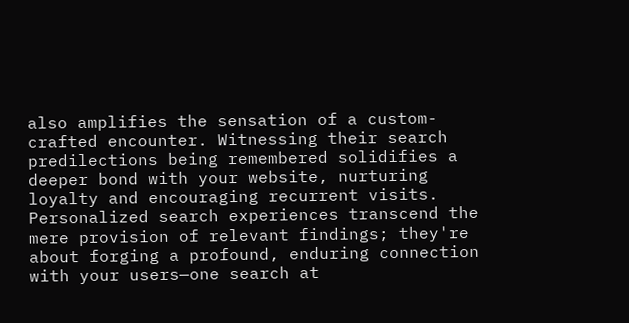also amplifies the sensation of a custom-crafted encounter. Witnessing their search predilections being remembered solidifies a deeper bond with your website, nurturing loyalty and encouraging recurrent visits. Personalized search experiences transcend the mere provision of relevant findings; they're about forging a profound, enduring connection with your users—one search at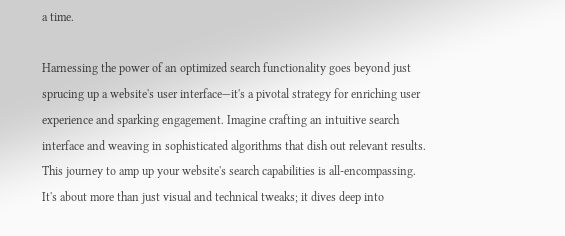a time.

Harnessing the power of an optimized search functionality goes beyond just sprucing up a website's user interface—it's a pivotal strategy for enriching user experience and sparking engagement. Imagine crafting an intuitive search interface and weaving in sophisticated algorithms that dish out relevant results. This journey to amp up your website's search capabilities is all-encompassing. It's about more than just visual and technical tweaks; it dives deep into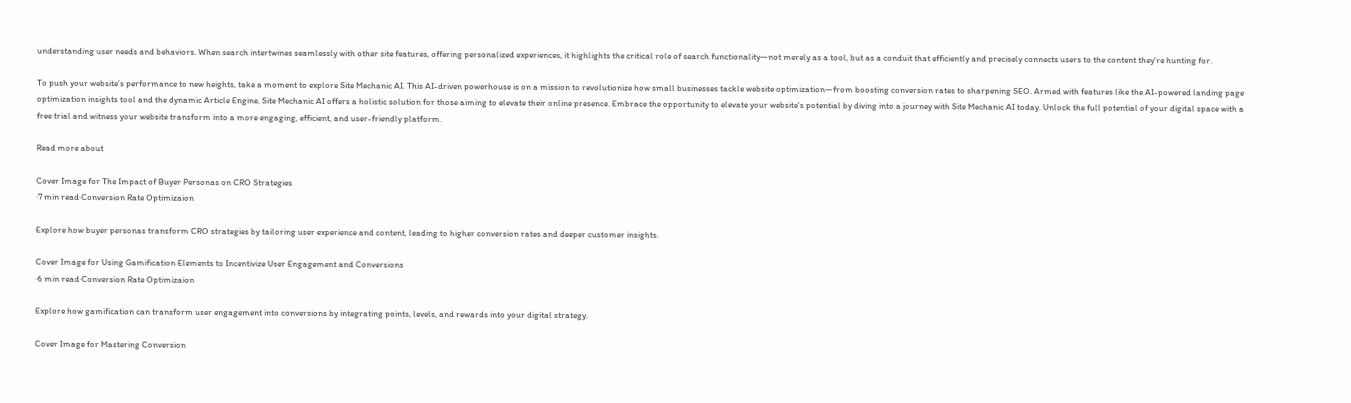understanding user needs and behaviors. When search intertwines seamlessly with other site features, offering personalized experiences, it highlights the critical role of search functionality—not merely as a tool, but as a conduit that efficiently and precisely connects users to the content they're hunting for.

To push your website’s performance to new heights, take a moment to explore Site Mechanic AI. This AI-driven powerhouse is on a mission to revolutionize how small businesses tackle website optimization—from boosting conversion rates to sharpening SEO. Armed with features like the AI-powered landing page optimization insights tool and the dynamic Article Engine, Site Mechanic AI offers a holistic solution for those aiming to elevate their online presence. Embrace the opportunity to elevate your website's potential by diving into a journey with Site Mechanic AI today. Unlock the full potential of your digital space with a free trial and witness your website transform into a more engaging, efficient, and user-friendly platform.

Read more about

Cover Image for The Impact of Buyer Personas on CRO Strategies
·7 min read·Conversion Rate Optimizaion

Explore how buyer personas transform CRO strategies by tailoring user experience and content, leading to higher conversion rates and deeper customer insights.

Cover Image for Using Gamification Elements to Incentivize User Engagement and Conversions
·6 min read·Conversion Rate Optimizaion

Explore how gamification can transform user engagement into conversions by integrating points, levels, and rewards into your digital strategy.

Cover Image for Mastering Conversion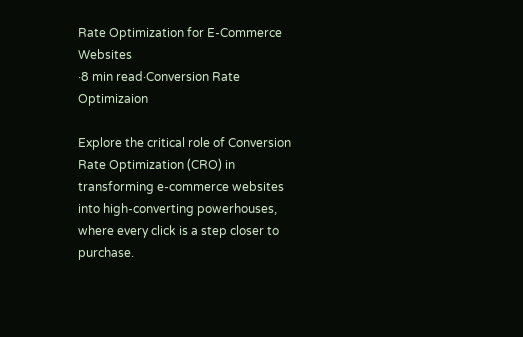Rate Optimization for E-Commerce Websites
·8 min read·Conversion Rate Optimizaion

Explore the critical role of Conversion Rate Optimization (CRO) in transforming e-commerce websites into high-converting powerhouses, where every click is a step closer to purchase.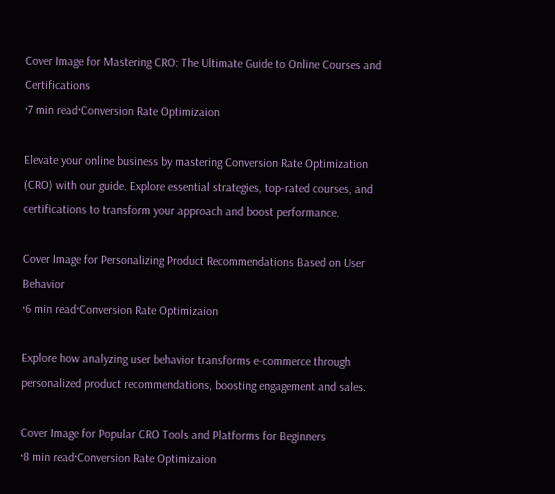Cover Image for Mastering CRO: The Ultimate Guide to Online Courses and Certifications
·7 min read·Conversion Rate Optimizaion

Elevate your online business by mastering Conversion Rate Optimization (CRO) with our guide. Explore essential strategies, top-rated courses, and certifications to transform your approach and boost performance.

Cover Image for Personalizing Product Recommendations Based on User Behavior
·6 min read·Conversion Rate Optimizaion

Explore how analyzing user behavior transforms e-commerce through personalized product recommendations, boosting engagement and sales.

Cover Image for Popular CRO Tools and Platforms for Beginners
·8 min read·Conversion Rate Optimizaion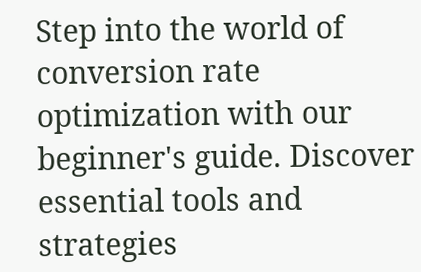Step into the world of conversion rate optimization with our beginner's guide. Discover essential tools and strategies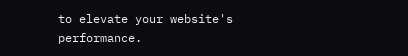to elevate your website's performance.